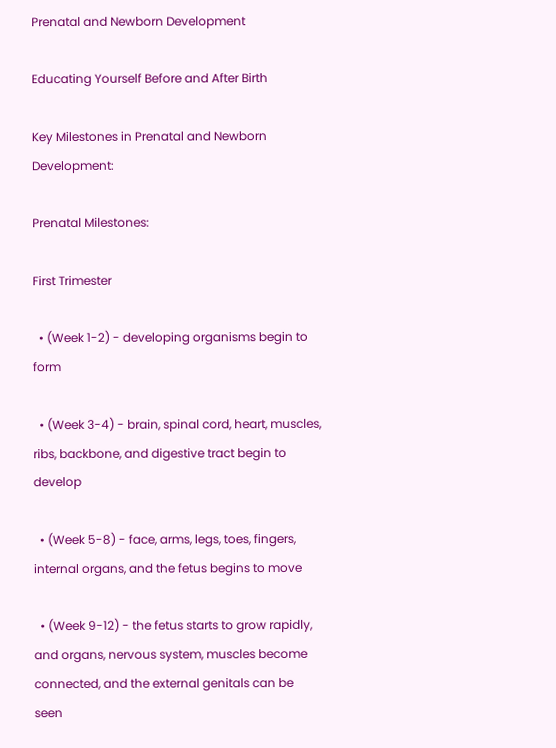Prenatal and Newborn Development

Educating Yourself Before and After Birth

Key Milestones in Prenatal and Newborn Development:

Prenatal Milestones:

First Trimester

  • (Week 1-2) - developing organisms begin to form

  • (Week 3-4) - brain, spinal cord, heart, muscles, ribs, backbone, and digestive tract begin to develop

  • (Week 5-8) - face, arms, legs, toes, fingers, internal organs, and the fetus begins to move

  • (Week 9-12) - the fetus starts to grow rapidly, and organs, nervous system, muscles become connected, and the external genitals can be seen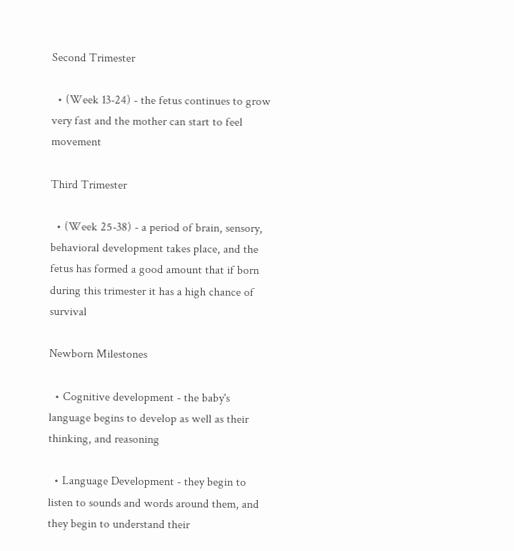Second Trimester

  • (Week 13-24) - the fetus continues to grow very fast and the mother can start to feel movement

Third Trimester

  • (Week 25-38) - a period of brain, sensory, behavioral development takes place, and the fetus has formed a good amount that if born during this trimester it has a high chance of survival

Newborn Milestones

  • Cognitive development - the baby's language begins to develop as well as their thinking, and reasoning

  • Language Development - they begin to listen to sounds and words around them, and they begin to understand their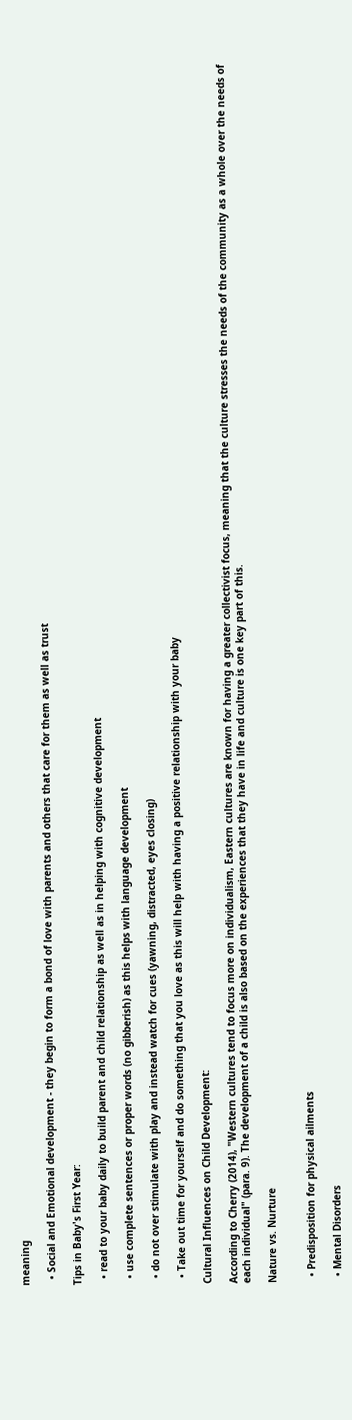meaning

  • Social and Emotional development - they begin to form a bond of love with parents and others that care for them as well as trust

Tips in Baby's First Year:

  • read to your baby daily to build parent and child relationship as well as in helping with cognitive development

  • use complete sentences or proper words (no gibberish) as this helps with language development

  • do not over stimulate with play and instead watch for cues (yawning, distracted, eyes closing)

  • Take out time for yourself and do something that you love as this will help with having a positive relationship with your baby

Cultural Influences on Child Development:

According to Cherry (2014), "Western cultures tend to focus more on individualism, Eastern cultures are known for having a greater collectivist focus, meaning that the culture stresses the needs of the community as a whole over the needs of each individual" (para. 9). The development of a child is also based on the experiences that they have in life and culture is one key part of this.

Nature vs. Nurture


  • Predisposition for physical ailments

  • Mental Disorders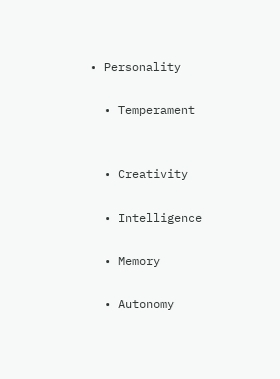• Personality

  • Temperament


  • Creativity

  • Intelligence

  • Memory

  • Autonomy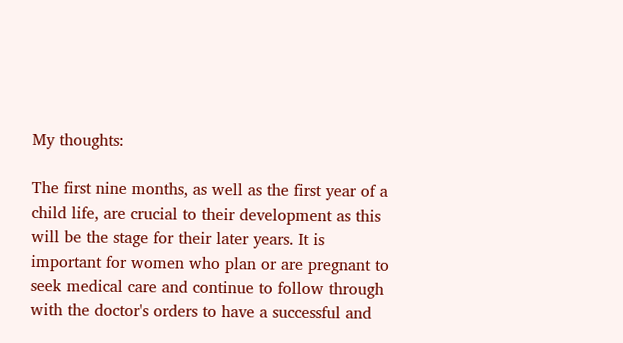My thoughts:

The first nine months, as well as the first year of a child life, are crucial to their development as this will be the stage for their later years. It is important for women who plan or are pregnant to seek medical care and continue to follow through with the doctor's orders to have a successful and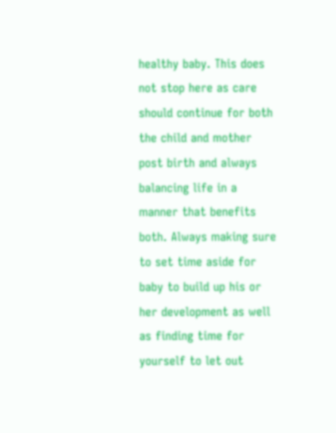healthy baby. This does not stop here as care should continue for both the child and mother post birth and always balancing life in a manner that benefits both. Always making sure to set time aside for baby to build up his or her development as well as finding time for yourself to let out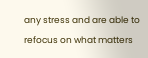any stress and are able to refocus on what matters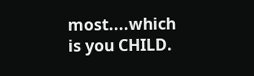most....which is you CHILD.